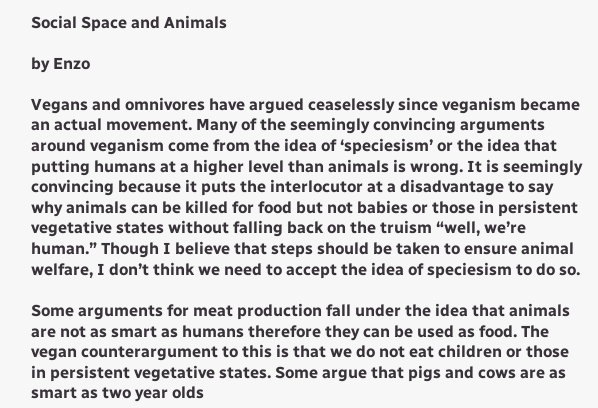Social Space and Animals

by Enzo

Vegans and omnivores have argued ceaselessly since veganism became an actual movement. Many of the seemingly convincing arguments around veganism come from the idea of ‘speciesism’ or the idea that putting humans at a higher level than animals is wrong. It is seemingly convincing because it puts the interlocutor at a disadvantage to say why animals can be killed for food but not babies or those in persistent vegetative states without falling back on the truism “well, we’re human.” Though I believe that steps should be taken to ensure animal welfare, I don’t think we need to accept the idea of speciesism to do so.

Some arguments for meat production fall under the idea that animals are not as smart as humans therefore they can be used as food. The vegan counterargument to this is that we do not eat children or those in persistent vegetative states. Some argue that pigs and cows are as smart as two year olds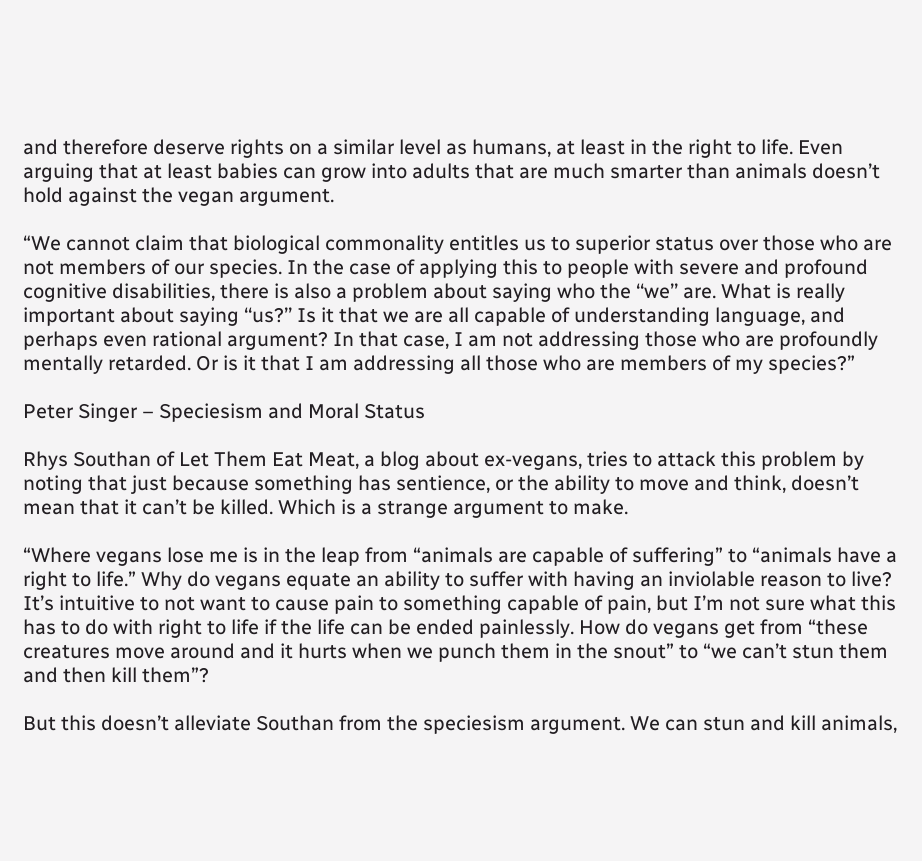and therefore deserve rights on a similar level as humans, at least in the right to life. Even arguing that at least babies can grow into adults that are much smarter than animals doesn’t hold against the vegan argument.

“We cannot claim that biological commonality entitles us to superior status over those who are not members of our species. In the case of applying this to people with severe and profound cognitive disabilities, there is also a problem about saying who the ‘‘we’’ are. What is really important about saying ‘‘us?’’ Is it that we are all capable of understanding language, and perhaps even rational argument? In that case, I am not addressing those who are profoundly mentally retarded. Or is it that I am addressing all those who are members of my species?”

Peter Singer – Speciesism and Moral Status

Rhys Southan of Let Them Eat Meat, a blog about ex-vegans, tries to attack this problem by noting that just because something has sentience, or the ability to move and think, doesn’t mean that it can’t be killed. Which is a strange argument to make.

“Where vegans lose me is in the leap from “animals are capable of suffering” to “animals have a right to life.” Why do vegans equate an ability to suffer with having an inviolable reason to live? It’s intuitive to not want to cause pain to something capable of pain, but I’m not sure what this has to do with right to life if the life can be ended painlessly. How do vegans get from “these creatures move around and it hurts when we punch them in the snout” to “we can’t stun them and then kill them”?

But this doesn’t alleviate Southan from the speciesism argument. We can stun and kill animals,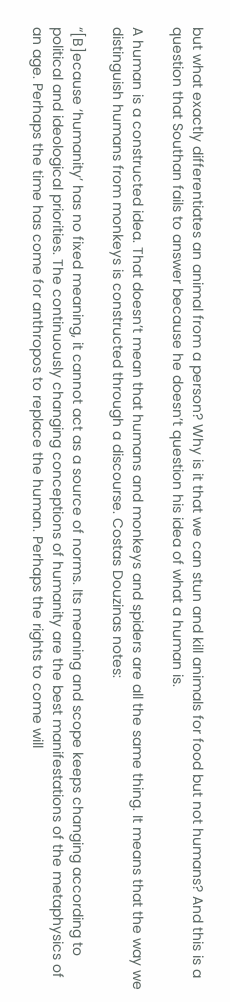but what exactly differentiates an animal from a person? Why is it that we can stun and kill animals for food but not humans? And this is a question that Southan fails to answer because he doesn’t question his idea of what a human is.

A human is a constructed idea. That doesn’t mean that humans and monkeys and spiders are all the same thing. It means that the way we distinguish humans from monkeys is constructed through a discourse. Costas Douzinas notes:

“[B]ecause ‘humanity’ has no fixed meaning, it cannot act as a source of norms. Its meaning and scope keeps changing according to political and ideological priorities. The continuously changing conceptions of humanity are the best manifestations of the metaphysics of an age. Perhaps the time has come for anthropos to replace the human. Perhaps the rights to come will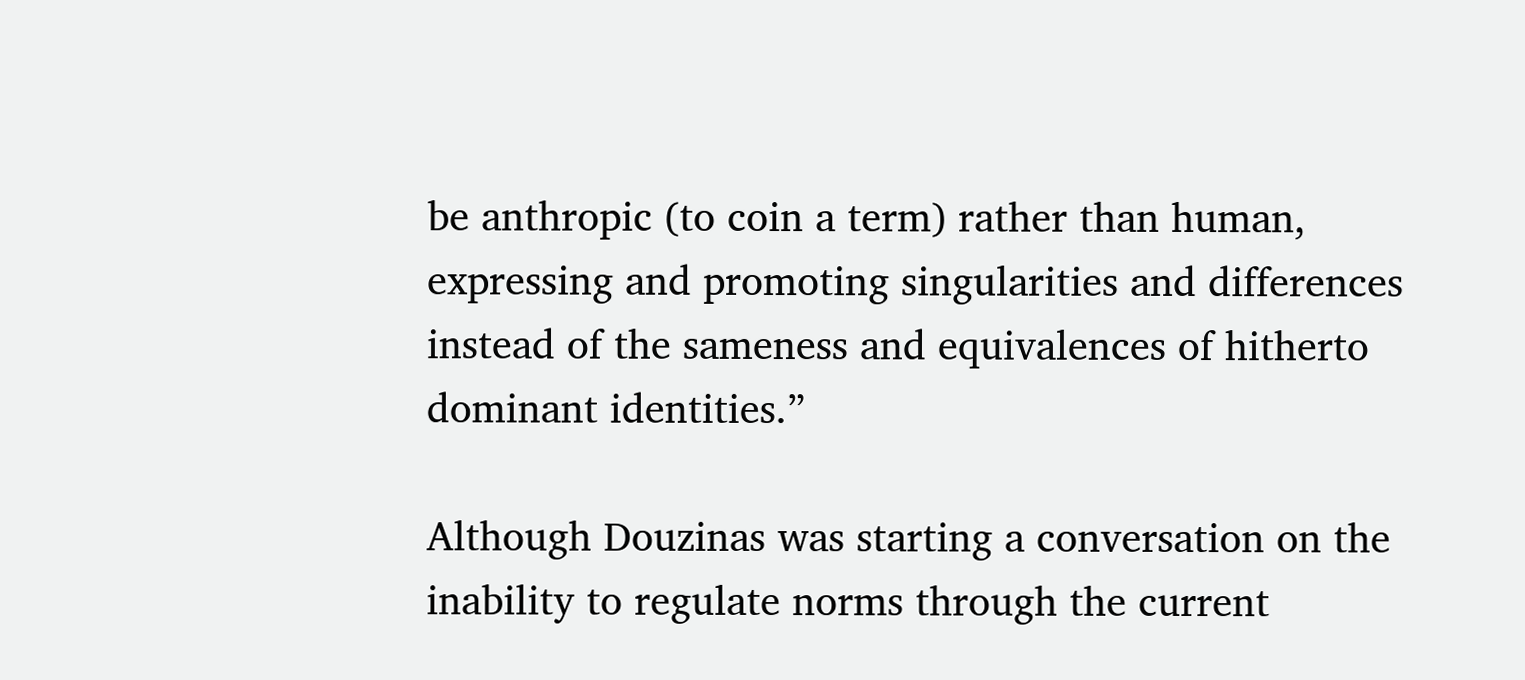be anthropic (to coin a term) rather than human, expressing and promoting singularities and differences instead of the sameness and equivalences of hitherto dominant identities.”

Although Douzinas was starting a conversation on the inability to regulate norms through the current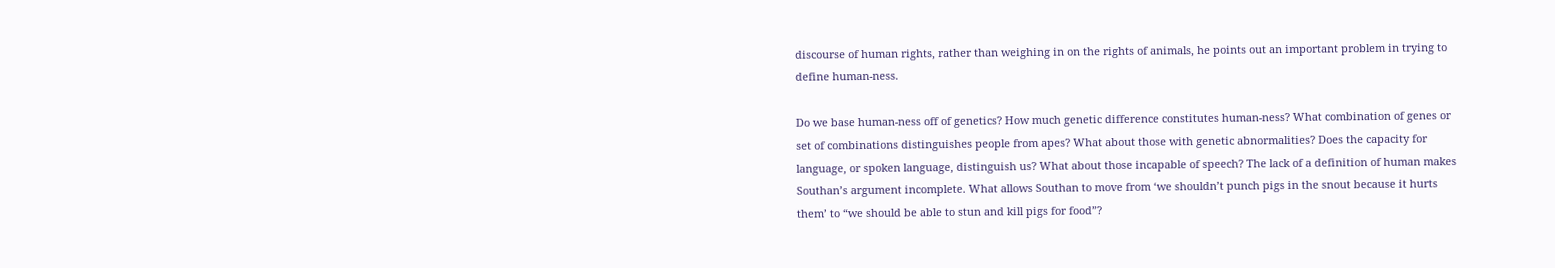discourse of human rights, rather than weighing in on the rights of animals, he points out an important problem in trying to define human-ness.

Do we base human-ness off of genetics? How much genetic difference constitutes human-ness? What combination of genes or set of combinations distinguishes people from apes? What about those with genetic abnormalities? Does the capacity for language, or spoken language, distinguish us? What about those incapable of speech? The lack of a definition of human makes Southan’s argument incomplete. What allows Southan to move from ‘we shouldn’t punch pigs in the snout because it hurts them’ to “we should be able to stun and kill pigs for food”?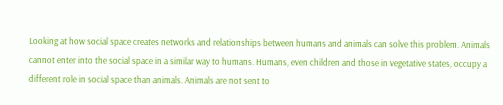Looking at how social space creates networks and relationships between humans and animals can solve this problem. Animals cannot enter into the social space in a similar way to humans. Humans, even children and those in vegetative states, occupy a different role in social space than animals. Animals are not sent to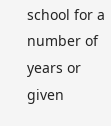school for a number of years or given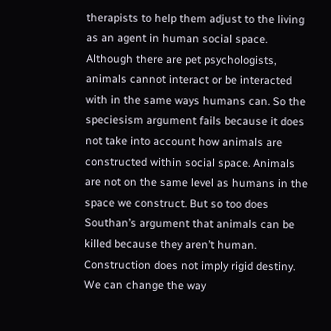therapists to help them adjust to the living as an agent in human social space. Although there are pet psychologists, animals cannot interact or be interacted with in the same ways humans can. So the speciesism argument fails because it does not take into account how animals are constructed within social space. Animals are not on the same level as humans in the space we construct. But so too does Southan’s argument that animals can be killed because they aren’t human. Construction does not imply rigid destiny. We can change the way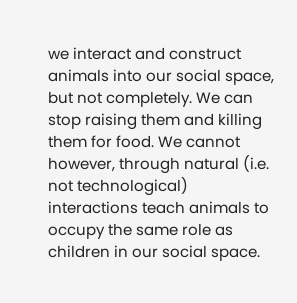we interact and construct animals into our social space, but not completely. We can stop raising them and killing them for food. We cannot however, through natural (i.e. not technological) interactions teach animals to occupy the same role as children in our social space.